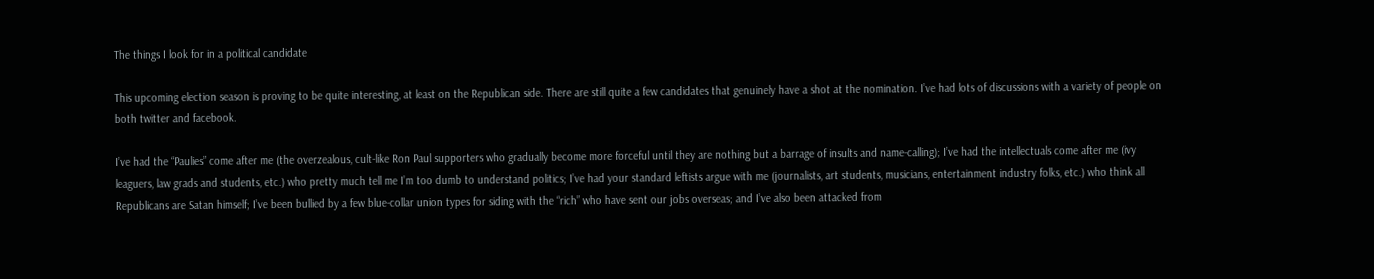The things I look for in a political candidate

This upcoming election season is proving to be quite interesting, at least on the Republican side. There are still quite a few candidates that genuinely have a shot at the nomination. I’ve had lots of discussions with a variety of people on both twitter and facebook.

I’ve had the “Paulies” come after me (the overzealous, cult-like Ron Paul supporters who gradually become more forceful until they are nothing but a barrage of insults and name-calling); I’ve had the intellectuals come after me (ivy leaguers, law grads and students, etc.) who pretty much tell me I’m too dumb to understand politics; I’ve had your standard leftists argue with me (journalists, art students, musicians, entertainment industry folks, etc.) who think all Republicans are Satan himself; I’ve been bullied by a few blue-collar union types for siding with the “rich” who have sent our jobs overseas; and I’ve also been attacked from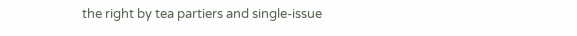the right by tea partiers and single-issue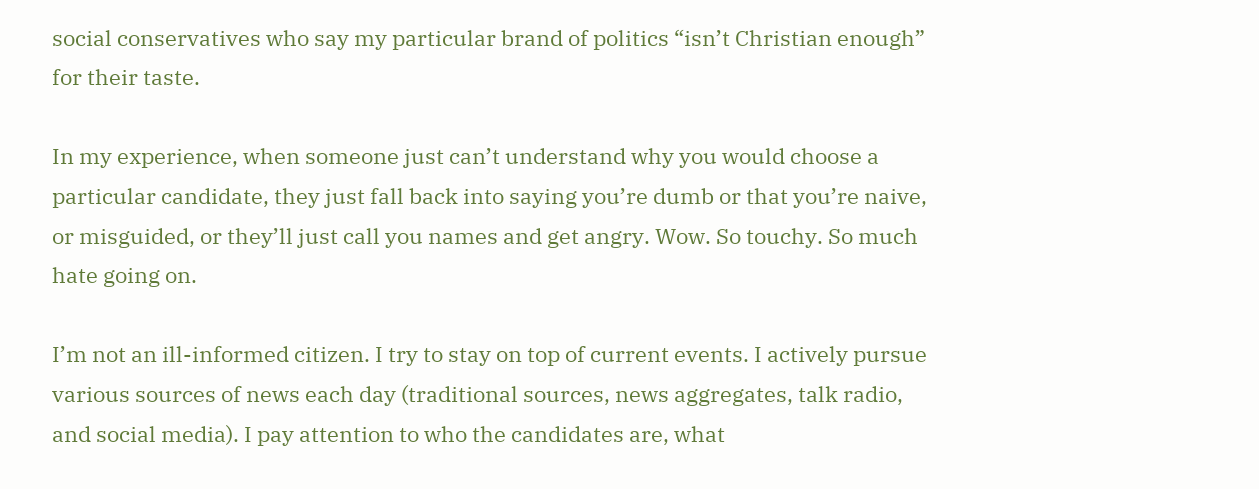social conservatives who say my particular brand of politics “isn’t Christian enough” for their taste.

In my experience, when someone just can’t understand why you would choose a particular candidate, they just fall back into saying you’re dumb or that you’re naive, or misguided, or they’ll just call you names and get angry. Wow. So touchy. So much hate going on.

I’m not an ill-informed citizen. I try to stay on top of current events. I actively pursue various sources of news each day (traditional sources, news aggregates, talk radio, and social media). I pay attention to who the candidates are, what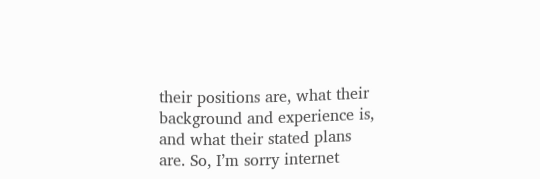their positions are, what their background and experience is, and what their stated plans are. So, I’m sorry internet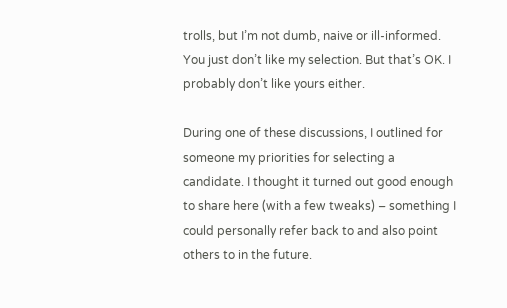trolls, but I’m not dumb, naive or ill-informed. You just don’t like my selection. But that’s OK. I probably don’t like yours either.

During one of these discussions, I outlined for someone my priorities for selecting a candidate. I thought it turned out good enough to share here (with a few tweaks) – something I could personally refer back to and also point others to in the future.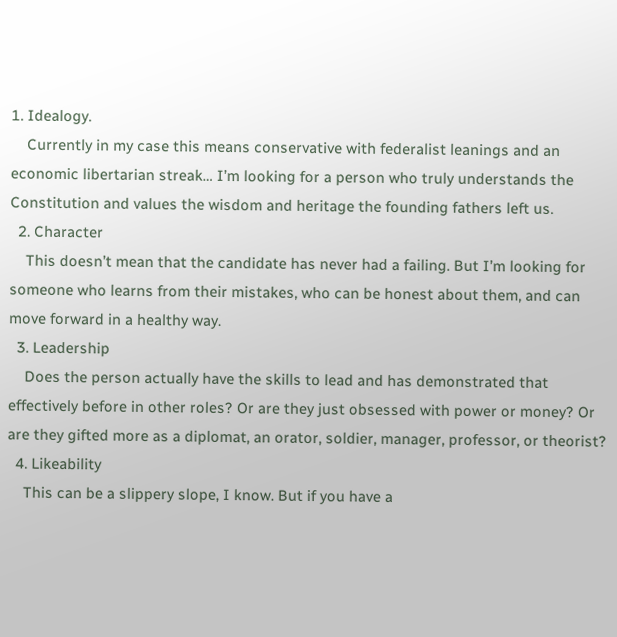1. Idealogy.
    Currently in my case this means conservative with federalist leanings and an economic libertarian streak… I’m looking for a person who truly understands the Constitution and values the wisdom and heritage the founding fathers left us.
  2. Character
    This doesn’t mean that the candidate has never had a failing. But I’m looking for someone who learns from their mistakes, who can be honest about them, and can move forward in a healthy way.
  3. Leadership
    Does the person actually have the skills to lead and has demonstrated that effectively before in other roles? Or are they just obsessed with power or money? Or are they gifted more as a diplomat, an orator, soldier, manager, professor, or theorist?
  4. Likeability
    This can be a slippery slope, I know. But if you have a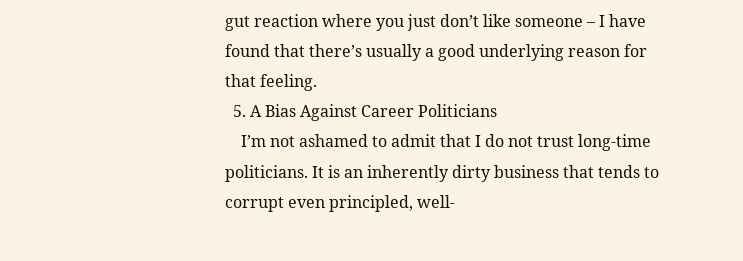gut reaction where you just don’t like someone – I have found that there’s usually a good underlying reason for that feeling.
  5. A Bias Against Career Politicians
    I’m not ashamed to admit that I do not trust long-time politicians. It is an inherently dirty business that tends to corrupt even principled, well-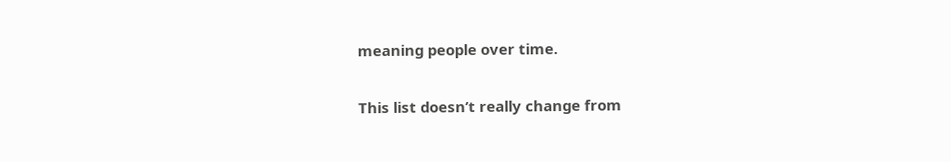meaning people over time.

This list doesn’t really change from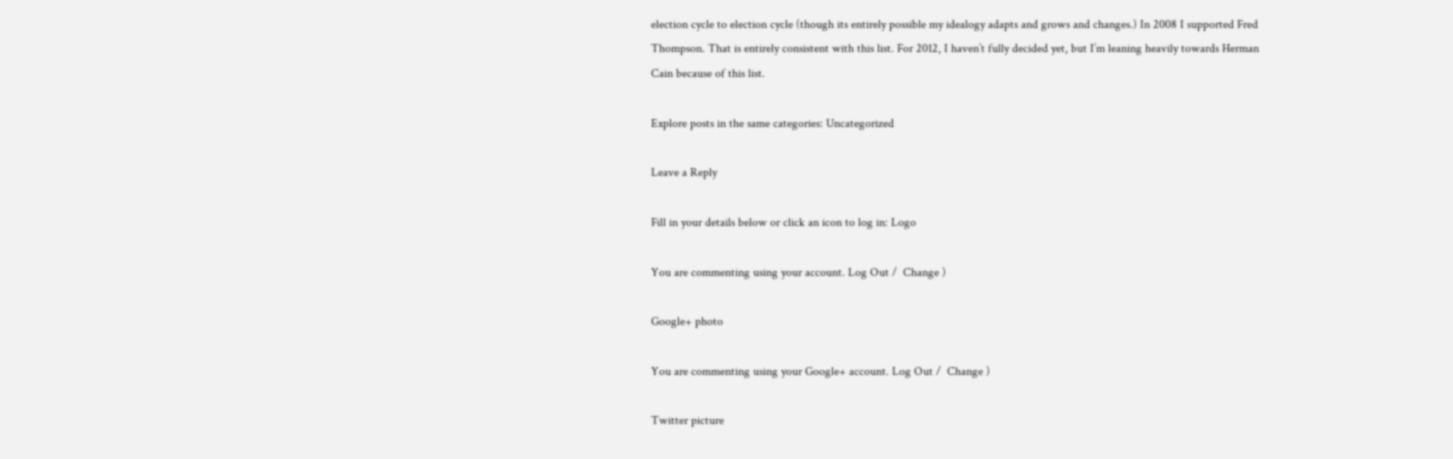election cycle to election cycle (though its entirely possible my idealogy adapts and grows and changes.) In 2008 I supported Fred Thompson. That is entirely consistent with this list. For 2012, I haven’t fully decided yet, but I’m leaning heavily towards Herman Cain because of this list.

Explore posts in the same categories: Uncategorized

Leave a Reply

Fill in your details below or click an icon to log in: Logo

You are commenting using your account. Log Out /  Change )

Google+ photo

You are commenting using your Google+ account. Log Out /  Change )

Twitter picture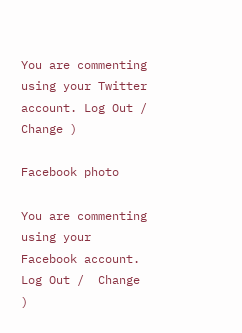You are commenting using your Twitter account. Log Out /  Change )

Facebook photo

You are commenting using your Facebook account. Log Out /  Change )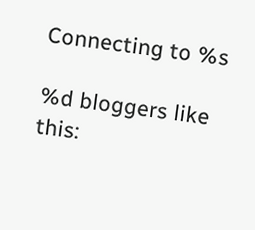Connecting to %s

%d bloggers like this: